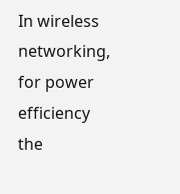In wireless networking, for power efficiency the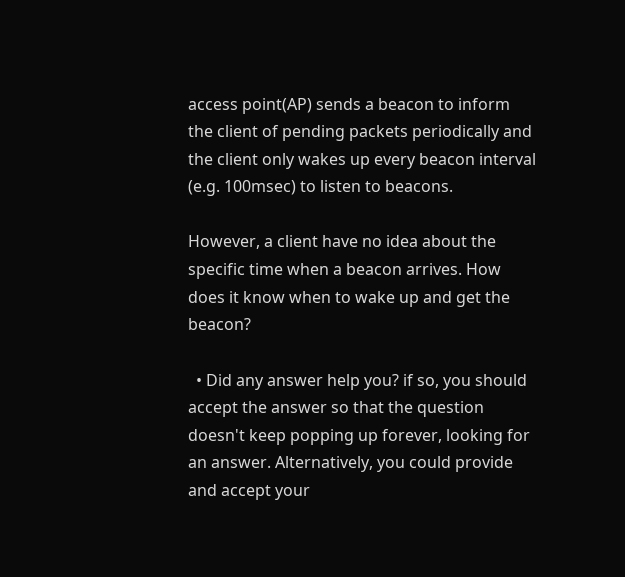access point(AP) sends a beacon to inform the client of pending packets periodically and the client only wakes up every beacon interval (e.g. 100msec) to listen to beacons.

However, a client have no idea about the specific time when a beacon arrives. How does it know when to wake up and get the beacon?

  • Did any answer help you? if so, you should accept the answer so that the question doesn't keep popping up forever, looking for an answer. Alternatively, you could provide and accept your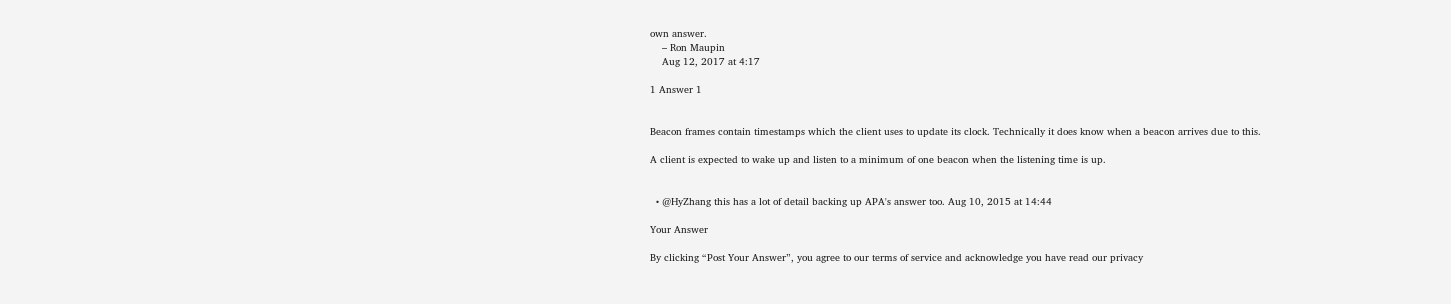own answer.
    – Ron Maupin
    Aug 12, 2017 at 4:17

1 Answer 1


Beacon frames contain timestamps which the client uses to update its clock. Technically it does know when a beacon arrives due to this.

A client is expected to wake up and listen to a minimum of one beacon when the listening time is up.


  • @HyZhang this has a lot of detail backing up APA's answer too. Aug 10, 2015 at 14:44

Your Answer

By clicking “Post Your Answer”, you agree to our terms of service and acknowledge you have read our privacy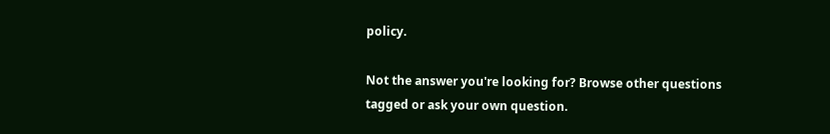policy.

Not the answer you're looking for? Browse other questions tagged or ask your own question.